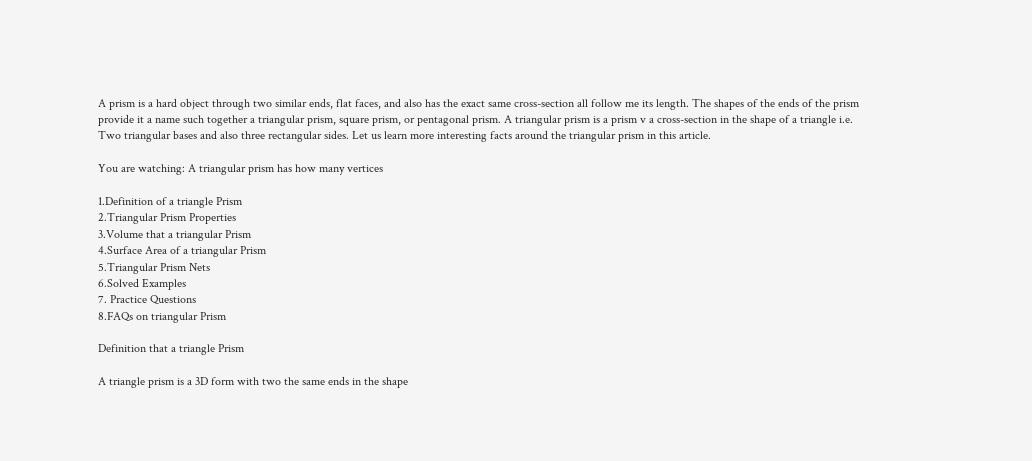A prism is a hard object through two similar ends, flat faces, and also has the exact same cross-section all follow me its length. The shapes of the ends of the prism provide it a name such together a triangular prism, square prism, or pentagonal prism. A triangular prism is a prism v a cross-section in the shape of a triangle i.e. Two triangular bases and also three rectangular sides. Let us learn more interesting facts around the triangular prism in this article.

You are watching: A triangular prism has how many vertices

1.Definition of a triangle Prism
2.Triangular Prism Properties
3.Volume that a triangular Prism
4.Surface Area of a triangular Prism
5.Triangular Prism Nets
6.Solved Examples
7. Practice Questions
8.FAQs on triangular Prism

Definition that a triangle Prism

A triangle prism is a 3D form with two the same ends in the shape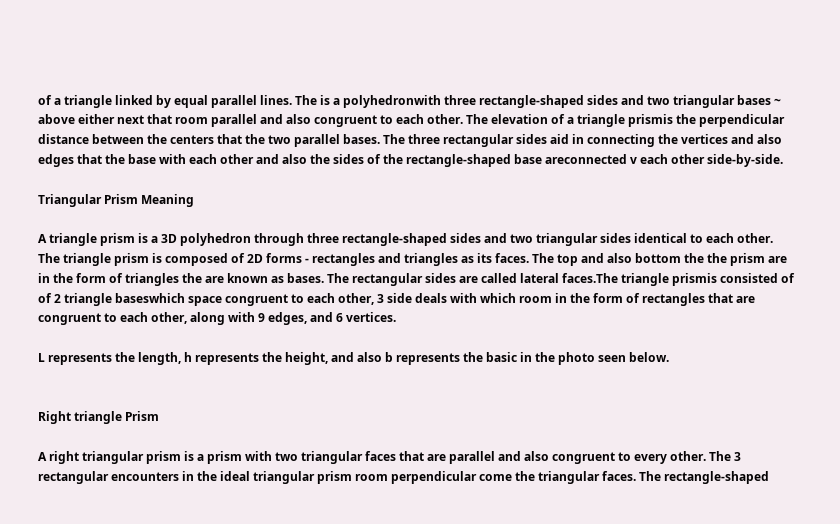of a triangle linked by equal parallel lines. The is a polyhedronwith three rectangle-shaped sides and two triangular bases ~ above either next that room parallel and also congruent to each other. The elevation of a triangle prismis the perpendicular distance between the centers that the two parallel bases. The three rectangular sides aid in connecting the vertices and also edges that the base with each other and also the sides of the rectangle-shaped base areconnected v each other side-by-side.

Triangular Prism Meaning

A triangle prism is a 3D polyhedron through three rectangle-shaped sides and two triangular sides identical to each other. The triangle prism is composed of 2D forms - rectangles and triangles as its faces. The top and also bottom the the prism are in the form of triangles the are known as bases. The rectangular sides are called lateral faces.The triangle prismis consisted of of 2 triangle baseswhich space congruent to each other, 3 side deals with which room in the form of rectangles that are congruent to each other, along with 9 edges, and 6 vertices.

L represents the length, h represents the height, and also b represents the basic in the photo seen below.


Right triangle Prism

A right triangular prism is a prism with two triangular faces that are parallel and also congruent to every other. The 3 rectangular encounters in the ideal triangular prism room perpendicular come the triangular faces. The rectangle-shaped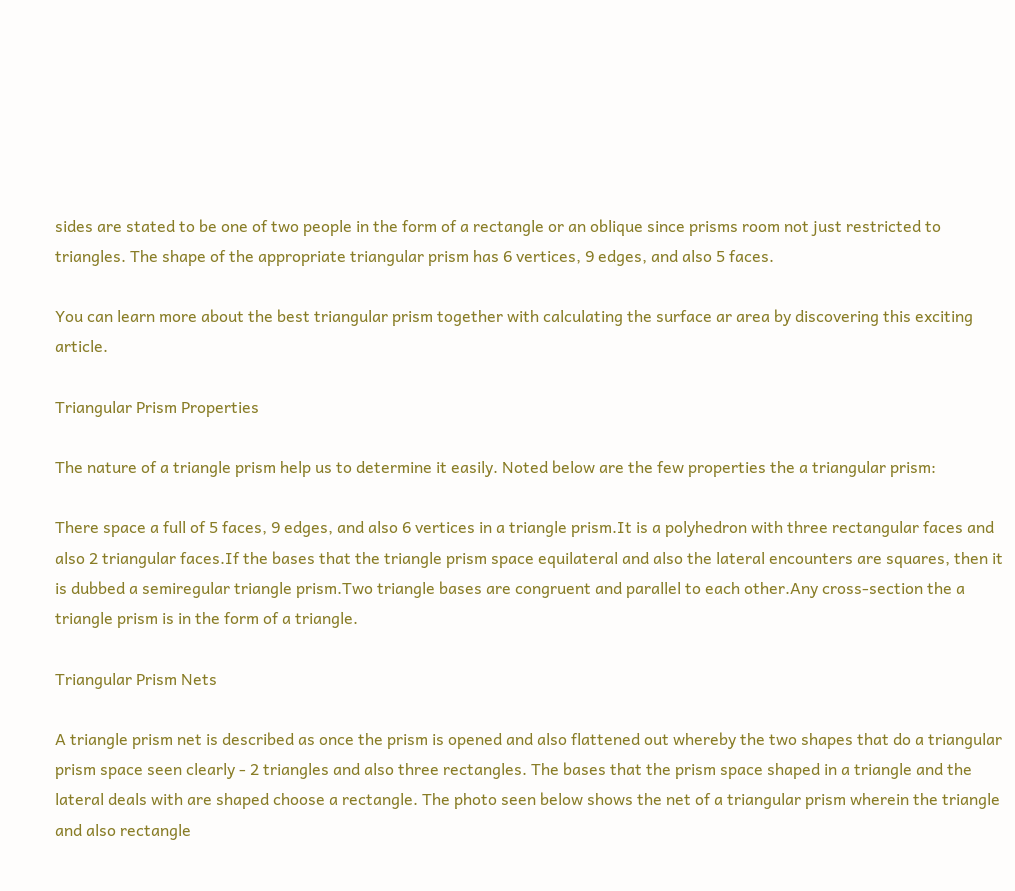sides are stated to be one of two people in the form of a rectangle or an oblique since prisms room not just restricted to triangles. The shape of the appropriate triangular prism has 6 vertices, 9 edges, and also 5 faces.

You can learn more about the best triangular prism together with calculating the surface ar area by discovering this exciting article.

Triangular Prism Properties

The nature of a triangle prism help us to determine it easily. Noted below are the few properties the a triangular prism:

There space a full of 5 faces, 9 edges, and also 6 vertices in a triangle prism.It is a polyhedron with three rectangular faces and also 2 triangular faces.If the bases that the triangle prism space equilateral and also the lateral encounters are squares, then it is dubbed a semiregular triangle prism.Two triangle bases are congruent and parallel to each other.Any cross-section the a triangle prism is in the form of a triangle.

Triangular Prism Nets

A triangle prism net is described as once the prism is opened and also flattened out whereby the two shapes that do a triangular prism space seen clearly - 2 triangles and also three rectangles. The bases that the prism space shaped in a triangle and the lateral deals with are shaped choose a rectangle. The photo seen below shows the net of a triangular prism wherein the triangle and also rectangle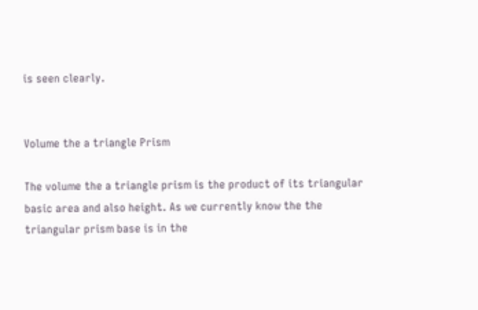is seen clearly.


Volume the a triangle Prism

The volume the a triangle prism is the product of its triangular basic area and also height. As we currently know the the triangular prism base is in the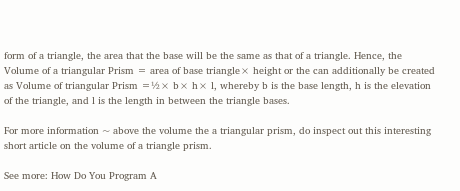form of a triangle, the area that the base will be the same as that of a triangle. Hence, the Volume of a triangular Prism = area of base triangle× height or the can additionally be created as Volume of triangular Prism =½× b× h× l, whereby b is the base length, h is the elevation of the triangle, and l is the length in between the triangle bases.

For more information ~ above the volume the a triangular prism, do inspect out this interesting short article on the volume of a triangle prism.

See more: How Do You Program A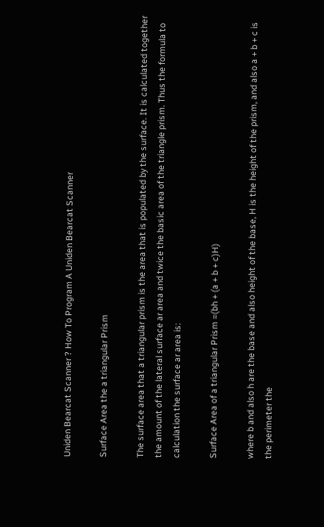Uniden Bearcat Scanner ? How To Program A Uniden Bearcat Scanner

Surface Area the a triangular Prism

The surface area that a triangular prism is the area that is populated by the surface. It is calculated together the amount of the lateral surface ar area and twice the basic area of the triangle prism. Thus the formula to calculation the surface ar area is:

Surface Area of a triangular Prism =(bh + (a + b + c)H)

where b and also h are the base and also height of the base, H is the height of the prism, and also a + b + c is the perimeter the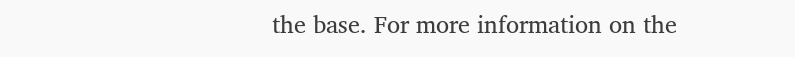the base. For more information on the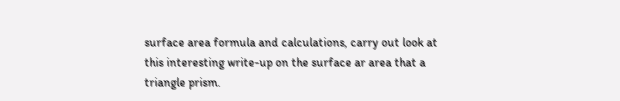surface area formula and calculations, carry out look at this interesting write-up on the surface ar area that a triangle prism.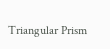Triangular Prism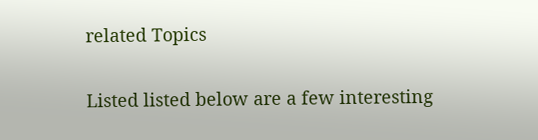related Topics

Listed listed below are a few interesting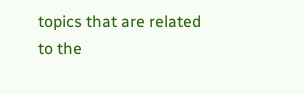topics that are related to the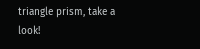triangle prism, take a look!